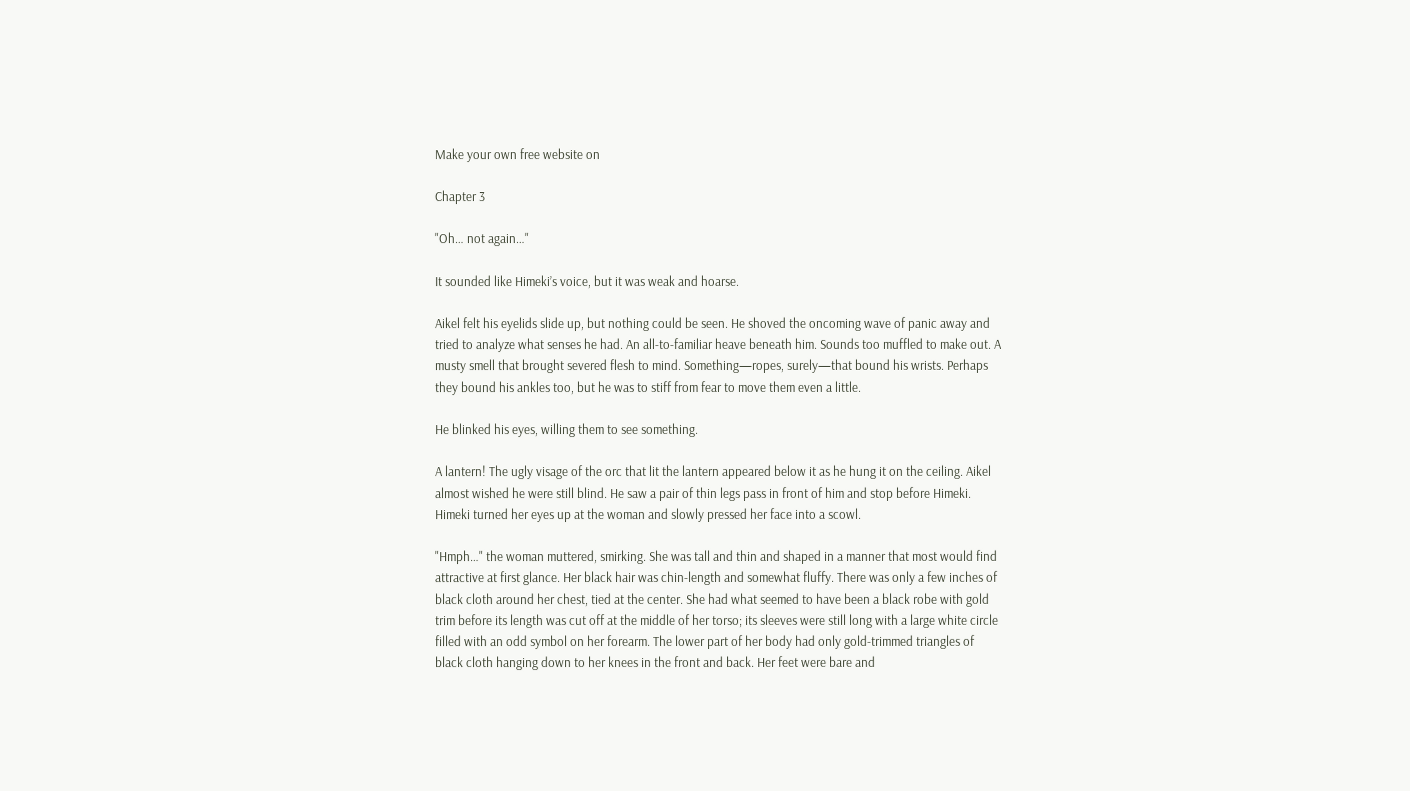Make your own free website on

Chapter 3

"Oh… not again…"

It sounded like Himeki’s voice, but it was weak and hoarse.

Aikel felt his eyelids slide up, but nothing could be seen. He shoved the oncoming wave of panic away and tried to analyze what senses he had. An all-to-familiar heave beneath him. Sounds too muffled to make out. A musty smell that brought severed flesh to mind. Something—ropes, surely—that bound his wrists. Perhaps they bound his ankles too, but he was to stiff from fear to move them even a little.

He blinked his eyes, willing them to see something.

A lantern! The ugly visage of the orc that lit the lantern appeared below it as he hung it on the ceiling. Aikel almost wished he were still blind. He saw a pair of thin legs pass in front of him and stop before Himeki. Himeki turned her eyes up at the woman and slowly pressed her face into a scowl.

"Hmph…" the woman muttered, smirking. She was tall and thin and shaped in a manner that most would find attractive at first glance. Her black hair was chin-length and somewhat fluffy. There was only a few inches of black cloth around her chest, tied at the center. She had what seemed to have been a black robe with gold trim before its length was cut off at the middle of her torso; its sleeves were still long with a large white circle filled with an odd symbol on her forearm. The lower part of her body had only gold-trimmed triangles of black cloth hanging down to her knees in the front and back. Her feet were bare and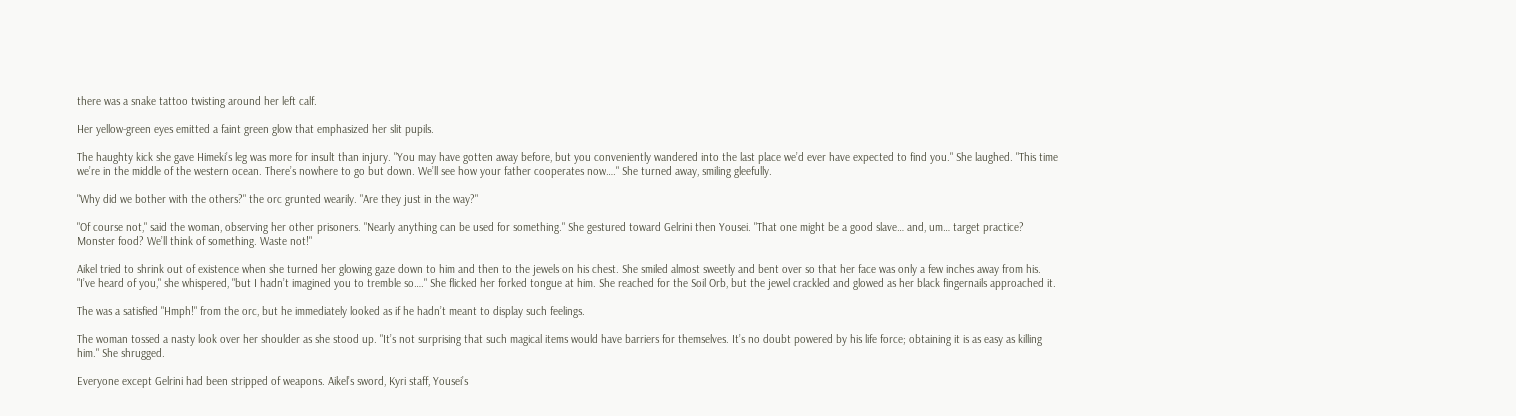there was a snake tattoo twisting around her left calf.

Her yellow-green eyes emitted a faint green glow that emphasized her slit pupils.

The haughty kick she gave Himeki’s leg was more for insult than injury. "You may have gotten away before, but you conveniently wandered into the last place we’d ever have expected to find you." She laughed. "This time we’re in the middle of the western ocean. There’s nowhere to go but down. We’ll see how your father cooperates now…." She turned away, smiling gleefully.

"Why did we bother with the others?" the orc grunted wearily. "Are they just in the way?"

"Of course not," said the woman, observing her other prisoners. "Nearly anything can be used for something." She gestured toward Gelrini then Yousei. "That one might be a good slave… and, um… target practice? Monster food? We’ll think of something. Waste not!"

Aikel tried to shrink out of existence when she turned her glowing gaze down to him and then to the jewels on his chest. She smiled almost sweetly and bent over so that her face was only a few inches away from his. "I’ve heard of you," she whispered, "but I hadn’t imagined you to tremble so…." She flicked her forked tongue at him. She reached for the Soil Orb, but the jewel crackled and glowed as her black fingernails approached it.

The was a satisfied "Hmph!" from the orc, but he immediately looked as if he hadn’t meant to display such feelings.

The woman tossed a nasty look over her shoulder as she stood up. "It’s not surprising that such magical items would have barriers for themselves. It’s no doubt powered by his life force; obtaining it is as easy as killing him." She shrugged.

Everyone except Gelrini had been stripped of weapons. Aikel’s sword, Kyri staff, Yousei’s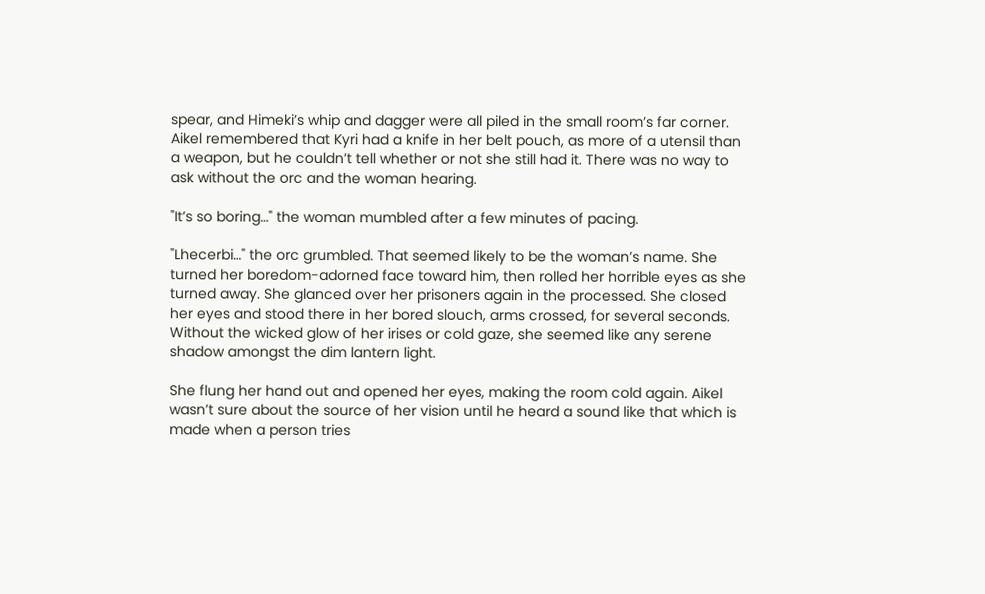spear, and Himeki’s whip and dagger were all piled in the small room’s far corner. Aikel remembered that Kyri had a knife in her belt pouch, as more of a utensil than a weapon, but he couldn’t tell whether or not she still had it. There was no way to ask without the orc and the woman hearing.

"It’s so boring…" the woman mumbled after a few minutes of pacing.

"Lhecerbi…" the orc grumbled. That seemed likely to be the woman’s name. She turned her boredom-adorned face toward him, then rolled her horrible eyes as she turned away. She glanced over her prisoners again in the processed. She closed her eyes and stood there in her bored slouch, arms crossed, for several seconds. Without the wicked glow of her irises or cold gaze, she seemed like any serene shadow amongst the dim lantern light.

She flung her hand out and opened her eyes, making the room cold again. Aikel wasn’t sure about the source of her vision until he heard a sound like that which is made when a person tries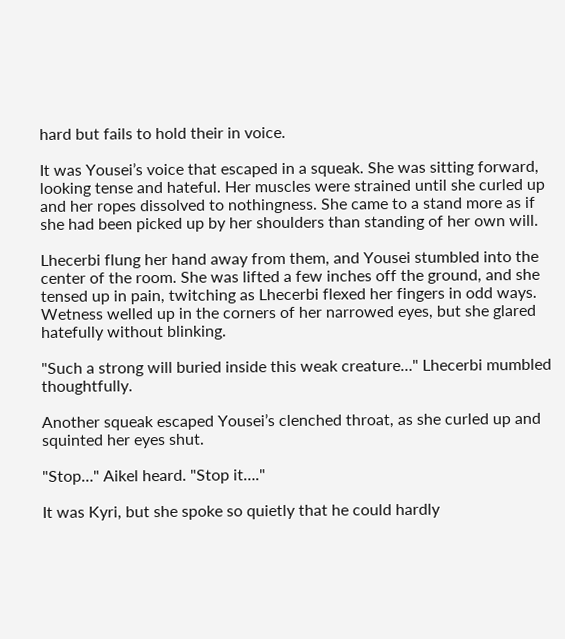hard but fails to hold their in voice.

It was Yousei’s voice that escaped in a squeak. She was sitting forward, looking tense and hateful. Her muscles were strained until she curled up and her ropes dissolved to nothingness. She came to a stand more as if she had been picked up by her shoulders than standing of her own will.

Lhecerbi flung her hand away from them, and Yousei stumbled into the center of the room. She was lifted a few inches off the ground, and she tensed up in pain, twitching as Lhecerbi flexed her fingers in odd ways. Wetness welled up in the corners of her narrowed eyes, but she glared hatefully without blinking.

"Such a strong will buried inside this weak creature…" Lhecerbi mumbled thoughtfully.

Another squeak escaped Yousei’s clenched throat, as she curled up and squinted her eyes shut.

"Stop…" Aikel heard. "Stop it…."

It was Kyri, but she spoke so quietly that he could hardly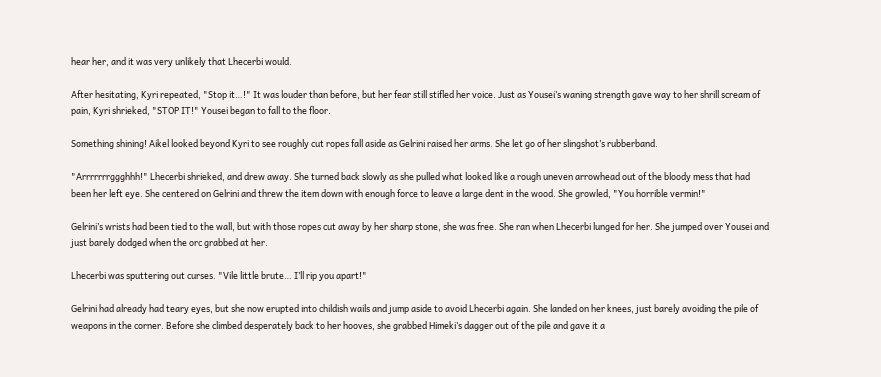hear her, and it was very unlikely that Lhecerbi would.

After hesitating, Kyri repeated, "Stop it…!" It was louder than before, but her fear still stifled her voice. Just as Yousei’s waning strength gave way to her shrill scream of pain, Kyri shrieked, "STOP IT!" Yousei began to fall to the floor.

Something shining! Aikel looked beyond Kyri to see roughly cut ropes fall aside as Gelrini raised her arms. She let go of her slingshot’s rubberband.

"Arrrrrrrggghhh!" Lhecerbi shrieked, and drew away. She turned back slowly as she pulled what looked like a rough uneven arrowhead out of the bloody mess that had been her left eye. She centered on Gelrini and threw the item down with enough force to leave a large dent in the wood. She growled, "You horrible vermin!"

Gelrini’s wrists had been tied to the wall, but with those ropes cut away by her sharp stone, she was free. She ran when Lhecerbi lunged for her. She jumped over Yousei and just barely dodged when the orc grabbed at her.

Lhecerbi was sputtering out curses. "Vile little brute… I’ll rip you apart!"

Gelrini had already had teary eyes, but she now erupted into childish wails and jump aside to avoid Lhecerbi again. She landed on her knees, just barely avoiding the pile of weapons in the corner. Before she climbed desperately back to her hooves, she grabbed Himeki’s dagger out of the pile and gave it a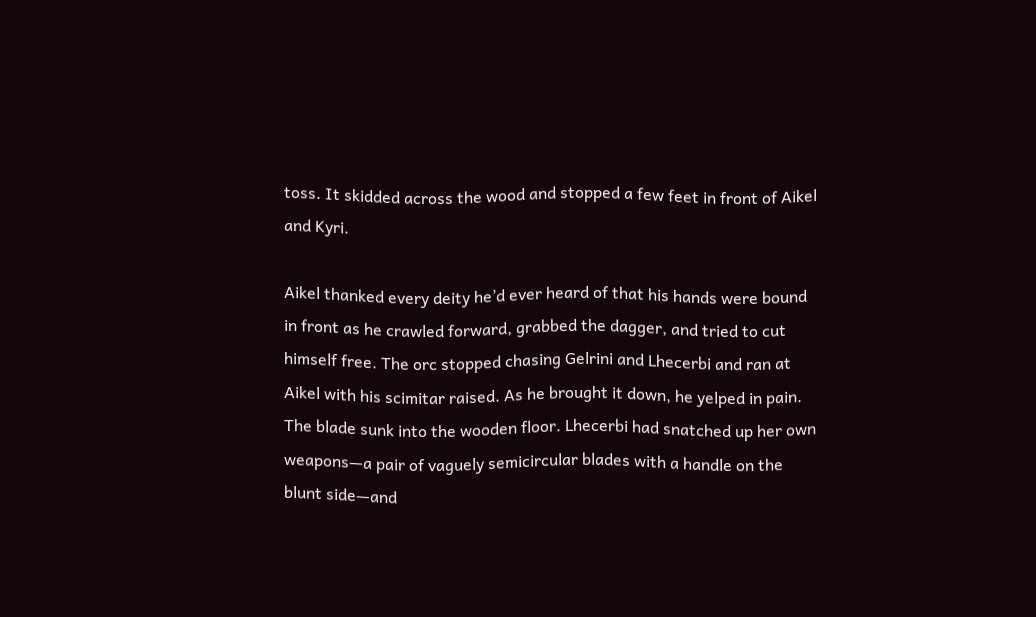toss. It skidded across the wood and stopped a few feet in front of Aikel and Kyri.

Aikel thanked every deity he’d ever heard of that his hands were bound in front as he crawled forward, grabbed the dagger, and tried to cut himself free. The orc stopped chasing Gelrini and Lhecerbi and ran at Aikel with his scimitar raised. As he brought it down, he yelped in pain. The blade sunk into the wooden floor. Lhecerbi had snatched up her own weapons—a pair of vaguely semicircular blades with a handle on the blunt side—and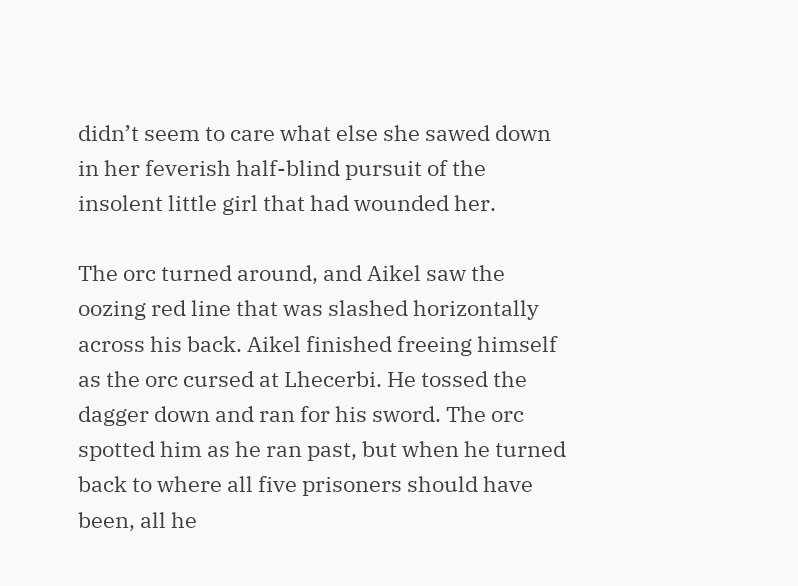didn’t seem to care what else she sawed down in her feverish half-blind pursuit of the insolent little girl that had wounded her.

The orc turned around, and Aikel saw the oozing red line that was slashed horizontally across his back. Aikel finished freeing himself as the orc cursed at Lhecerbi. He tossed the dagger down and ran for his sword. The orc spotted him as he ran past, but when he turned back to where all five prisoners should have been, all he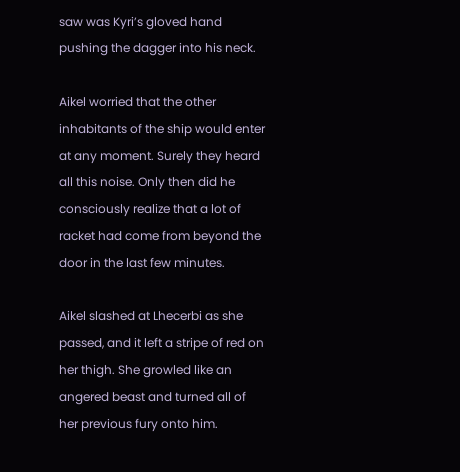saw was Kyri’s gloved hand pushing the dagger into his neck.

Aikel worried that the other inhabitants of the ship would enter at any moment. Surely they heard all this noise. Only then did he consciously realize that a lot of racket had come from beyond the door in the last few minutes.

Aikel slashed at Lhecerbi as she passed, and it left a stripe of red on her thigh. She growled like an angered beast and turned all of her previous fury onto him.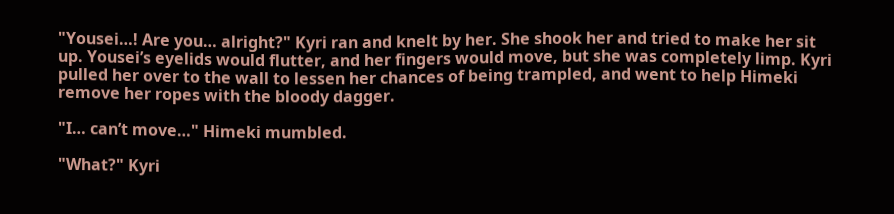"Yousei…! Are you… alright?" Kyri ran and knelt by her. She shook her and tried to make her sit up. Yousei’s eyelids would flutter, and her fingers would move, but she was completely limp. Kyri pulled her over to the wall to lessen her chances of being trampled, and went to help Himeki remove her ropes with the bloody dagger.

"I… can’t move…" Himeki mumbled.

"What?" Kyri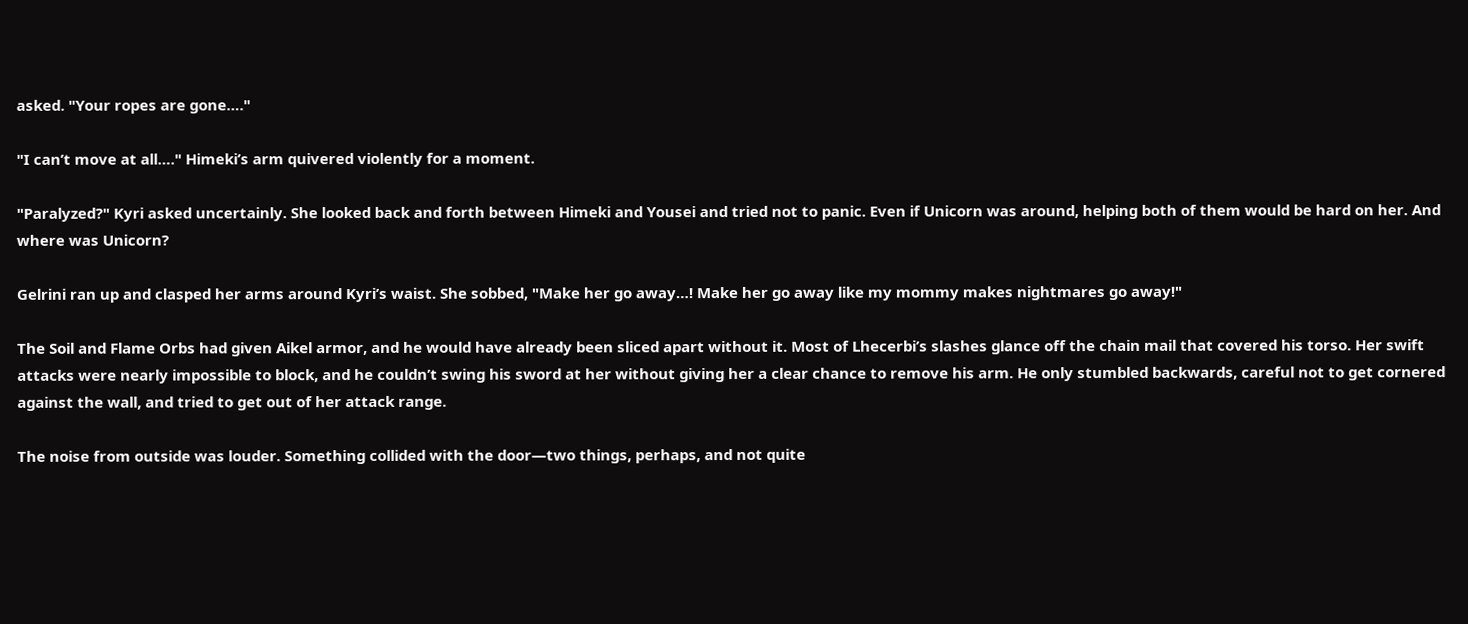asked. "Your ropes are gone…."

"I can’t move at all…." Himeki’s arm quivered violently for a moment.

"Paralyzed?" Kyri asked uncertainly. She looked back and forth between Himeki and Yousei and tried not to panic. Even if Unicorn was around, helping both of them would be hard on her. And where was Unicorn?

Gelrini ran up and clasped her arms around Kyri’s waist. She sobbed, "Make her go away…! Make her go away like my mommy makes nightmares go away!"

The Soil and Flame Orbs had given Aikel armor, and he would have already been sliced apart without it. Most of Lhecerbi’s slashes glance off the chain mail that covered his torso. Her swift attacks were nearly impossible to block, and he couldn’t swing his sword at her without giving her a clear chance to remove his arm. He only stumbled backwards, careful not to get cornered against the wall, and tried to get out of her attack range.

The noise from outside was louder. Something collided with the door—two things, perhaps, and not quite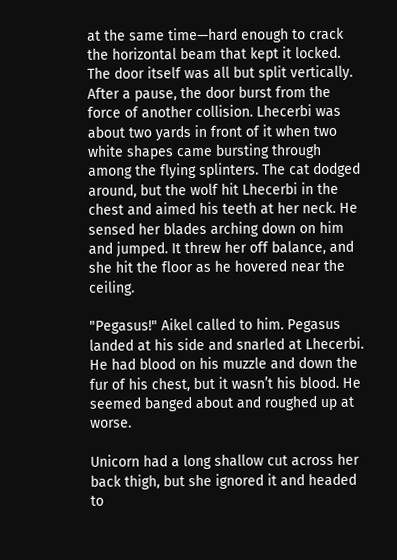at the same time—hard enough to crack the horizontal beam that kept it locked. The door itself was all but split vertically. After a pause, the door burst from the force of another collision. Lhecerbi was about two yards in front of it when two white shapes came bursting through among the flying splinters. The cat dodged around, but the wolf hit Lhecerbi in the chest and aimed his teeth at her neck. He sensed her blades arching down on him and jumped. It threw her off balance, and she hit the floor as he hovered near the ceiling.

"Pegasus!" Aikel called to him. Pegasus landed at his side and snarled at Lhecerbi. He had blood on his muzzle and down the fur of his chest, but it wasn’t his blood. He seemed banged about and roughed up at worse.

Unicorn had a long shallow cut across her back thigh, but she ignored it and headed to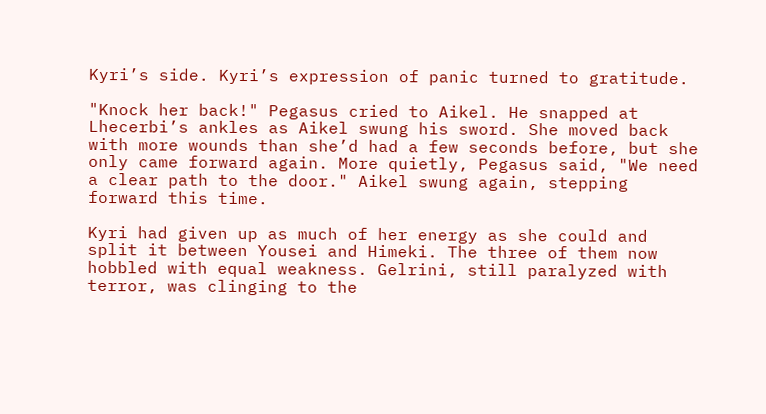Kyri’s side. Kyri’s expression of panic turned to gratitude.

"Knock her back!" Pegasus cried to Aikel. He snapped at Lhecerbi’s ankles as Aikel swung his sword. She moved back with more wounds than she’d had a few seconds before, but she only came forward again. More quietly, Pegasus said, "We need a clear path to the door." Aikel swung again, stepping forward this time.

Kyri had given up as much of her energy as she could and split it between Yousei and Himeki. The three of them now hobbled with equal weakness. Gelrini, still paralyzed with terror, was clinging to the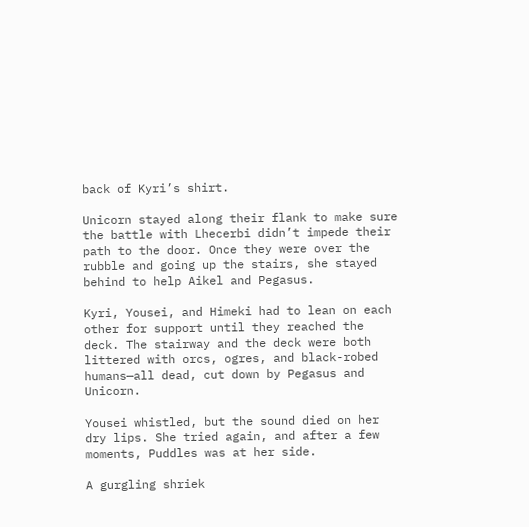back of Kyri’s shirt.

Unicorn stayed along their flank to make sure the battle with Lhecerbi didn’t impede their path to the door. Once they were over the rubble and going up the stairs, she stayed behind to help Aikel and Pegasus.

Kyri, Yousei, and Himeki had to lean on each other for support until they reached the deck. The stairway and the deck were both littered with orcs, ogres, and black-robed humans—all dead, cut down by Pegasus and Unicorn.

Yousei whistled, but the sound died on her dry lips. She tried again, and after a few moments, Puddles was at her side.

A gurgling shriek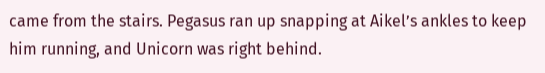came from the stairs. Pegasus ran up snapping at Aikel’s ankles to keep him running, and Unicorn was right behind.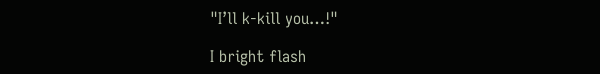"I’ll k-kill you…!"

I bright flash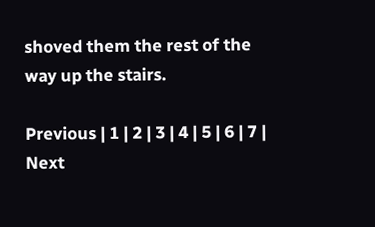shoved them the rest of the way up the stairs.

Previous | 1 | 2 | 3 | 4 | 5 | 6 | 7 | Next